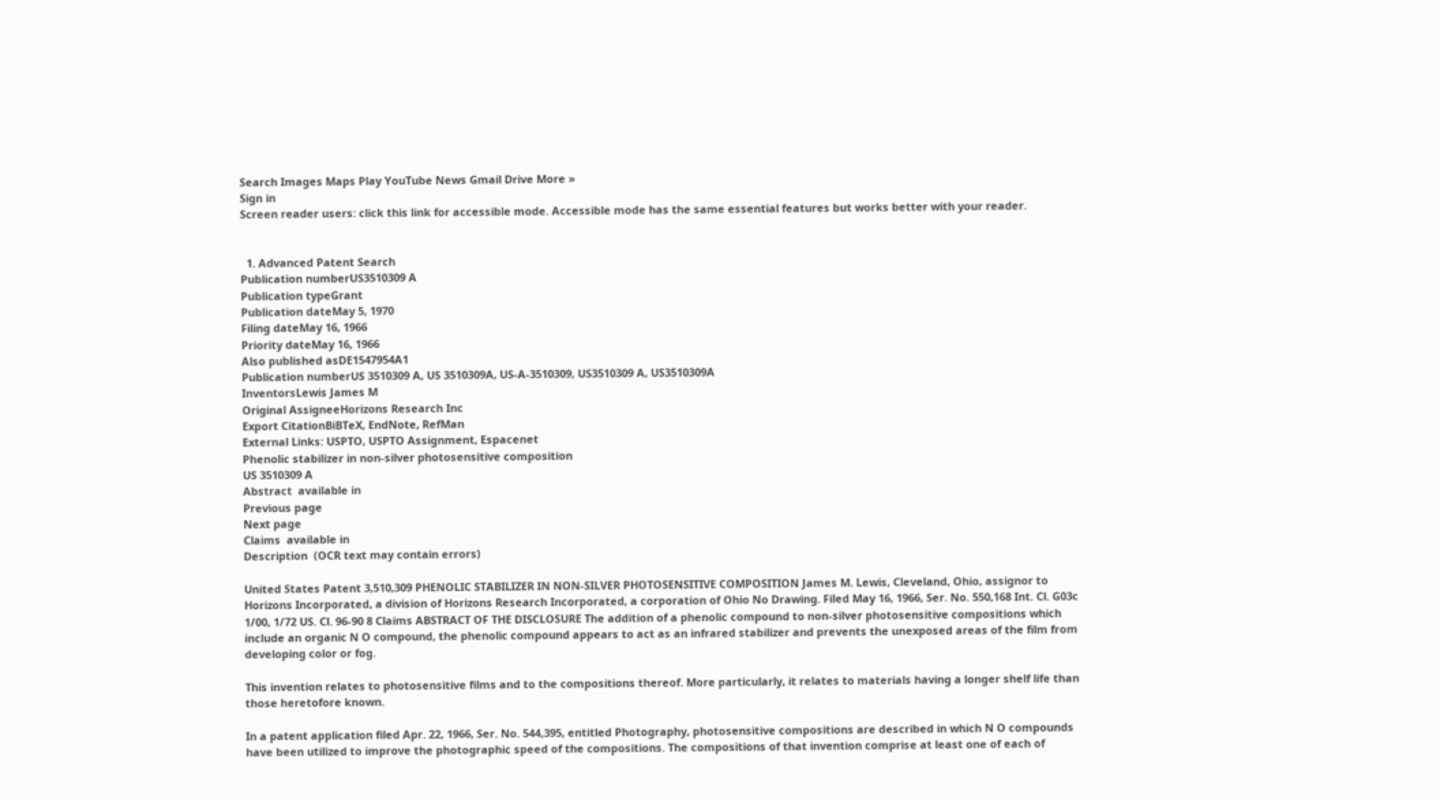Search Images Maps Play YouTube News Gmail Drive More »
Sign in
Screen reader users: click this link for accessible mode. Accessible mode has the same essential features but works better with your reader.


  1. Advanced Patent Search
Publication numberUS3510309 A
Publication typeGrant
Publication dateMay 5, 1970
Filing dateMay 16, 1966
Priority dateMay 16, 1966
Also published asDE1547954A1
Publication numberUS 3510309 A, US 3510309A, US-A-3510309, US3510309 A, US3510309A
InventorsLewis James M
Original AssigneeHorizons Research Inc
Export CitationBiBTeX, EndNote, RefMan
External Links: USPTO, USPTO Assignment, Espacenet
Phenolic stabilizer in non-silver photosensitive composition
US 3510309 A
Abstract  available in
Previous page
Next page
Claims  available in
Description  (OCR text may contain errors)

United States Patent 3,510,309 PHENOLIC STABILIZER IN NON-SILVER PHOTOSENSITIVE COMPOSITION James M. Lewis, Cleveland, Ohio, assignor to Horizons Incorporated, a division of Horizons Research Incorporated, a corporation of Ohio No Drawing. Filed May 16, 1966, Ser. No. 550,168 Int. Cl. G03c 1/00, 1/72 US. Cl. 96-90 8 Claims ABSTRACT OF THE DISCLOSURE The addition of a phenolic compound to non-silver photosensitive compositions which include an organic N O compound, the phenolic compound appears to act as an infrared stabilizer and prevents the unexposed areas of the film from developing color or fog.

This invention relates to photosensitive films and to the compositions thereof. More particularly, it relates to materials having a longer shelf life than those heretofore known.

In a patent application filed Apr. 22, 1966, Ser. No. 544,395, entitled Photography, photosensitive compositions are described in which N O compounds have been utilized to improve the photographic speed of the compositions. The compositions of that invention comprise at least one of each of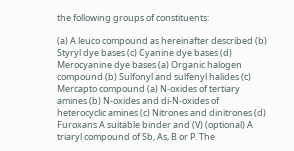the following groups of constituents:

(a) A leuco compound as hereinafter described (b) Styryl dye bases (c) Cyanine dye bases (d) Merocyanine dye bases (a) Organic halogen compound (b) Sulfonyl and sulfenyl halides (c) Mercapto compound (a) N-oxides of tertiary amines (b) N-oxides and di-N-oxides of heterocyclic amines (c) Nitrones and dinitrones (d) Furoxans A suitable binder and (V) (optional) A triaryl compound of Sb, As, B or P. The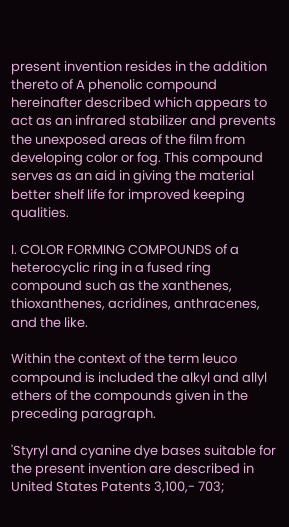present invention resides in the addition thereto of A phenolic compound hereinafter described which appears to act as an infrared stabilizer and prevents the unexposed areas of the film from developing color or fog. This compound serves as an aid in giving the material better shelf life for improved keeping qualities.

I. COLOR FORMING COMPOUNDS of a heterocyclic ring in a fused ring compound such as the xanthenes, thioxanthenes, acridines, anthracenes, and the like.

Within the context of the term leuco compound is included the alkyl and allyl ethers of the compounds given in the preceding paragraph.

'Styryl and cyanine dye bases suitable for the present invention are described in United States Patents 3,100,- 703;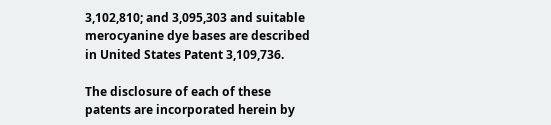3,102,810; and 3,095,303 and suitable merocyanine dye bases are described in United States Patent 3,109,736.

The disclosure of each of these patents are incorporated herein by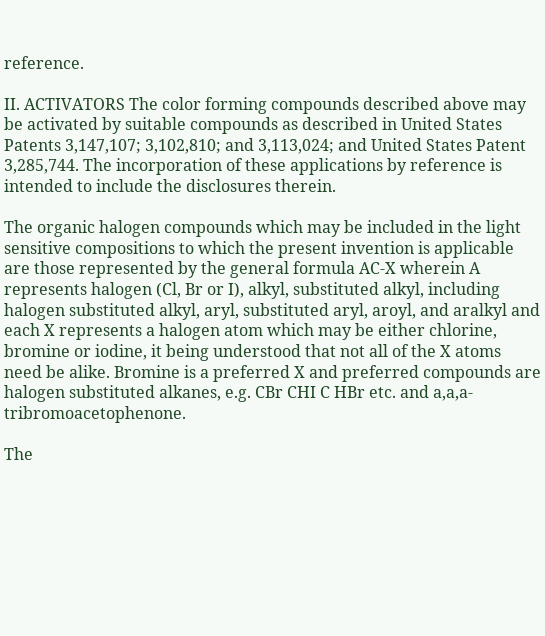reference.

II. ACTIVATORS The color forming compounds described above may be activated by suitable compounds as described in United States Patents 3,147,107; 3,102,810; and 3,113,024; and United States Patent 3,285,744. The incorporation of these applications by reference is intended to include the disclosures therein.

The organic halogen compounds which may be included in the light sensitive compositions to which the present invention is applicable are those represented by the general formula AC-X wherein A represents halogen (Cl, Br or I), alkyl, substituted alkyl, including halogen substituted alkyl, aryl, substituted aryl, aroyl, and aralkyl and each X represents a halogen atom which may be either chlorine, bromine or iodine, it being understood that not all of the X atoms need be alike. Bromine is a preferred X and preferred compounds are halogen substituted alkanes, e.g. CBr CHI C HBr etc. and a,a,a-tribromoacetophenone.

The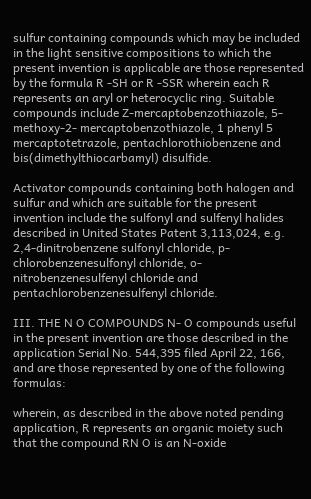sulfur containing compounds which may be included in the light sensitive compositions to which the present invention is applicable are those represented by the formula R -SH or R -SSR wherein each R represents an aryl or heterocyclic ring. Suitable compounds include Z-mercaptobenzothiazole, 5-methoxy-2- mercaptobenzothiazole, 1 phenyl 5 mercaptotetrazole, pentachlorothiobenzene and bis(dimethylthiocarbamyl) disulfide.

Activator compounds containing both halogen and sulfur and which are suitable for the present invention include the sulfonyl and sulfenyl halides described in United States Patent 3,113,024, e.g. 2,4-dinitrobenzene sulfonyl chloride, p-chlorobenzenesulfonyl chloride, o-nitrobenzenesulfenyl chloride and pentachlorobenzenesulfenyl chloride.

III. THE N O COMPOUNDS N- O compounds useful in the present invention are those described in the application Serial No. 544,395 filed April 22, 166, and are those represented by one of the following formulas:

wherein, as described in the above noted pending application, R represents an organic moiety such that the compound RN O is an N-oxide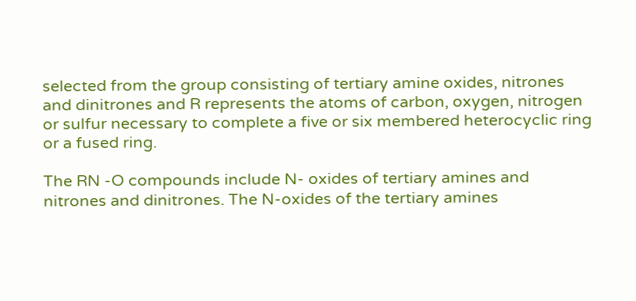selected from the group consisting of tertiary amine oxides, nitrones and dinitrones and R represents the atoms of carbon, oxygen, nitrogen or sulfur necessary to complete a five or six membered heterocyclic ring or a fused ring.

The RN -O compounds include N- oxides of tertiary amines and nitrones and dinitrones. The N-oxides of the tertiary amines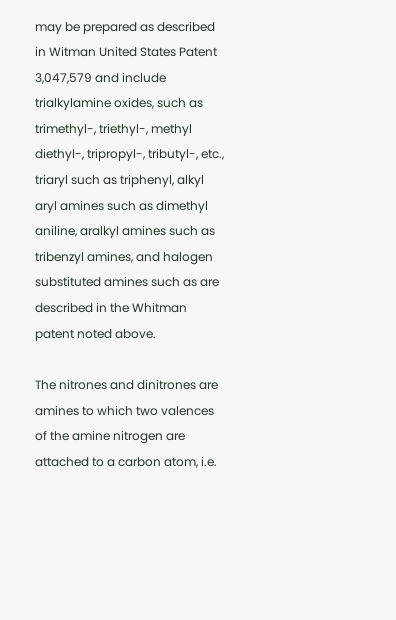may be prepared as described in Witman United States Patent 3,047,579 and include trialkylamine oxides, such as trimethyl-, triethyl-, methyl diethyl-, tripropyl-, tributyl-, etc., triaryl such as triphenyl, alkyl aryl amines such as dimethyl aniline, aralkyl amines such as tribenzyl amines, and halogen substituted amines such as are described in the Whitman patent noted above.

The nitrones and dinitrones are amines to which two valences of the amine nitrogen are attached to a carbon atom, i.e.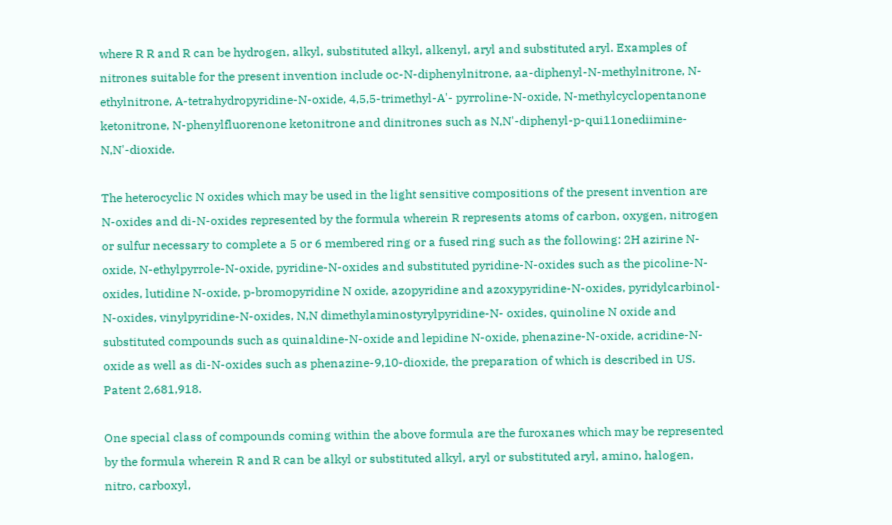where R R and R can be hydrogen, alkyl, substituted alkyl, alkenyl, aryl and substituted aryl. Examples of nitrones suitable for the present invention include oc-N-diphenylnitrone, aa-diphenyl-N-methylnitrone, N-ethylnitrone, A-tetrahydropyridine-N-oxide, 4,5,5-trimethyl-A'- pyrroline-N-oxide, N-methylcyclopentanone ketonitrone, N-phenylfluorenone ketonitrone and dinitrones such as N,N'-diphenyl-p-qui11onediimine-N,N'-dioxide.

The heterocyclic N oxides which may be used in the light sensitive compositions of the present invention are N-oxides and di-N-oxides represented by the formula wherein R represents atoms of carbon, oxygen, nitrogen or sulfur necessary to complete a 5 or 6 membered ring or a fused ring such as the following: 2H azirine N-oxide, N-ethylpyrrole-N-oxide, pyridine-N-oxides and substituted pyridine-N-oxides such as the picoline-N-oxides, lutidine N-oxide, p-bromopyridine N oxide, azopyridine and azoxypyridine-N-oxides, pyridylcarbinol-N-oxides, vinylpyridine-N-oxides, N,N dimethylaminostyrylpyridine-N- oxides, quinoline N oxide and substituted compounds such as quinaldine-N-oxide and lepidine N-oxide, phenazine-N-oxide, acridine-N-oxide as well as di-N-oxides such as phenazine-9,10-dioxide, the preparation of which is described in US. Patent 2,681,918.

One special class of compounds coming within the above formula are the furoxanes which may be represented by the formula wherein R and R can be alkyl or substituted alkyl, aryl or substituted aryl, amino, halogen, nitro, carboxyl,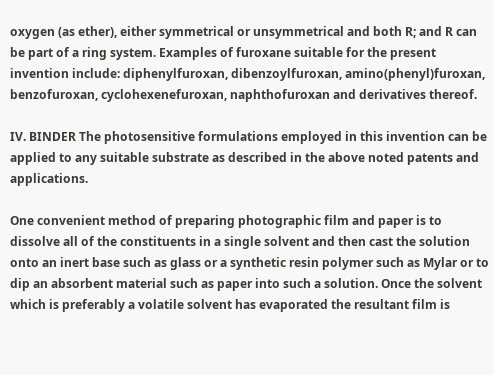oxygen (as ether), either symmetrical or unsymmetrical and both R; and R can be part of a ring system. Examples of furoxane suitable for the present invention include: diphenylfuroxan, dibenzoylfuroxan, amino(phenyl)furoxan, benzofuroxan, cyclohexenefuroxan, naphthofuroxan and derivatives thereof.

IV. BINDER The photosensitive formulations employed in this invention can be applied to any suitable substrate as described in the above noted patents and applications.

One convenient method of preparing photographic film and paper is to dissolve all of the constituents in a single solvent and then cast the solution onto an inert base such as glass or a synthetic resin polymer such as Mylar or to dip an absorbent material such as paper into such a solution. Once the solvent which is preferably a volatile solvent has evaporated the resultant film is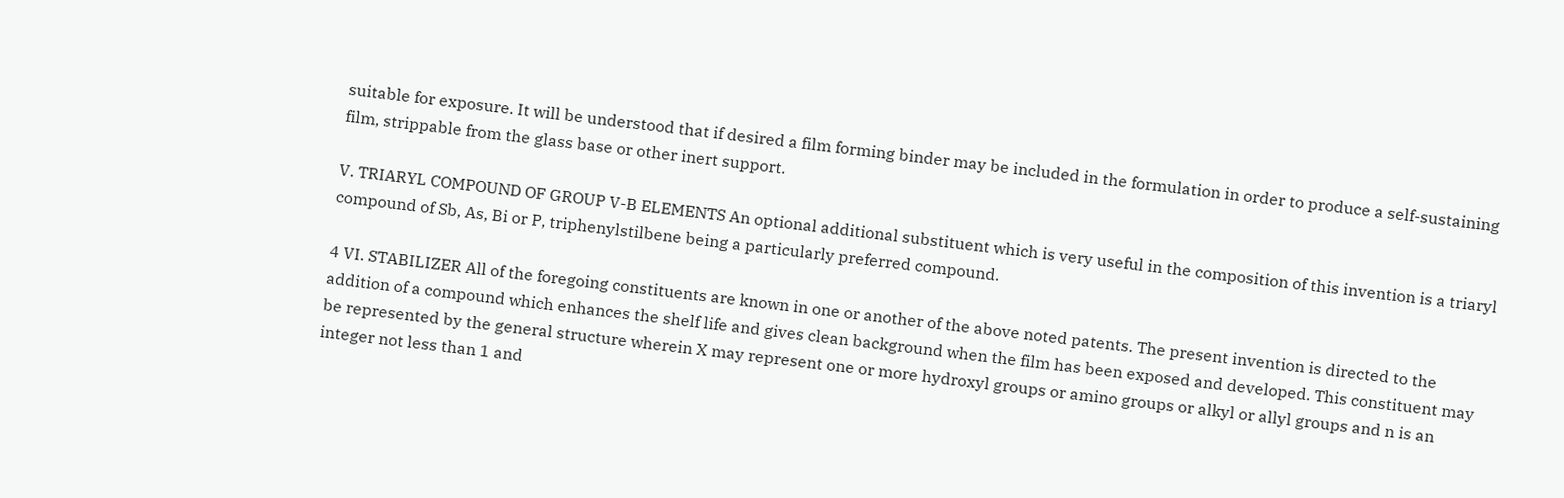suitable for exposure. It will be understood that if desired a film forming binder may be included in the formulation in order to produce a self-sustaining film, strippable from the glass base or other inert support.

V. TRIARYL COMPOUND OF GROUP V-B ELEMENTS An optional additional substituent which is very useful in the composition of this invention is a triaryl compound of Sb, As, Bi or P, triphenylstilbene being a particularly preferred compound.

4 VI. STABILIZER All of the foregoing constituents are known in one or another of the above noted patents. The present invention is directed to the addition of a compound which enhances the shelf life and gives clean background when the film has been exposed and developed. This constituent may be represented by the general structure wherein X may represent one or more hydroxyl groups or amino groups or alkyl or allyl groups and n is an integer not less than 1 and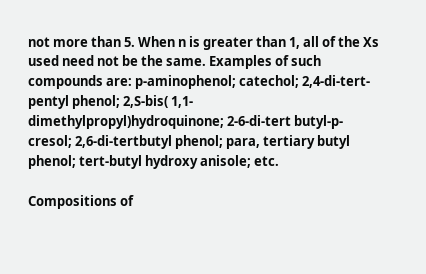not more than 5. When n is greater than 1, all of the Xs used need not be the same. Examples of such compounds are: p-aminophenol; catechol; 2,4-di-tert-pentyl phenol; 2,S-bis( 1,1-dimethylpropyl)hydroquinone; 2-6-di-tert butyl-p-cresol; 2,6-di-tertbutyl phenol; para, tertiary butyl phenol; tert-butyl hydroxy anisole; etc.

Compositions of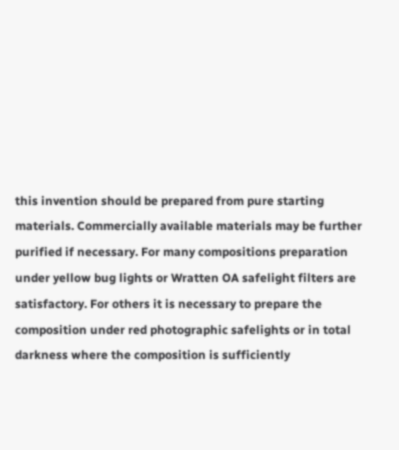this invention should be prepared from pure starting materials. Commercially available materials may be further purified if necessary. For many compositions preparation under yellow bug lights or Wratten OA safelight filters are satisfactory. For others it is necessary to prepare the composition under red photographic safelights or in total darkness where the composition is sufficiently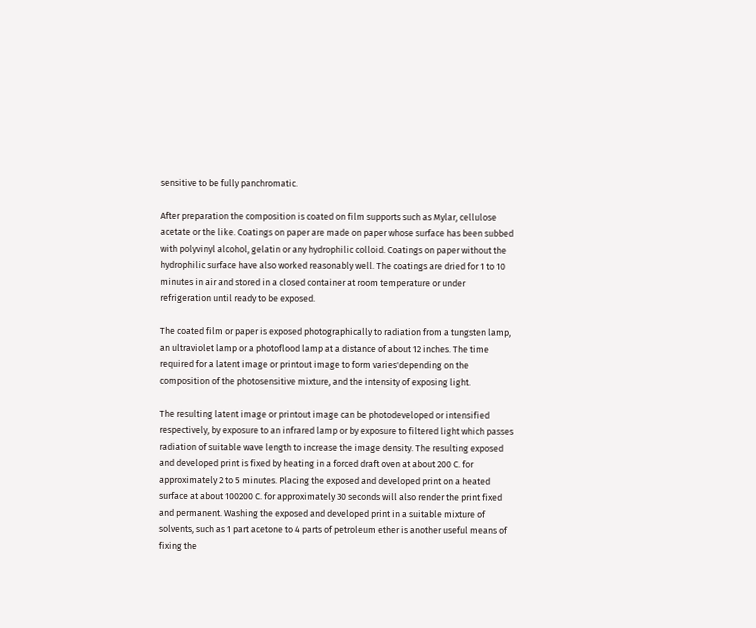sensitive to be fully panchromatic.

After preparation the composition is coated on film supports such as Mylar, cellulose acetate or the like. Coatings on paper are made on paper whose surface has been subbed with polyvinyl alcohol, gelatin or any hydrophilic colloid. Coatings on paper without the hydrophilic surface have also worked reasonably well. The coatings are dried for 1 to 10 minutes in air and stored in a closed container at room temperature or under refrigeration until ready to be exposed.

The coated film or paper is exposed photographically to radiation from a tungsten lamp, an ultraviolet lamp or a photoflood lamp at a distance of about 12 inches. The time required for a latent image or printout image to form varies'depending on the composition of the photosensitive mixture, and the intensity of exposing light.

The resulting latent image or printout image can be photodeveloped or intensified respectively, by exposure to an infrared lamp or by exposure to filtered light which passes radiation of suitable wave length to increase the image density. The resulting exposed and developed print is fixed by heating in a forced draft oven at about 200 C. for approximately 2 to 5 minutes. Placing the exposed and developed print on a heated surface at about 100200 C. for approximately 30 seconds will also render the print fixed and permanent. Washing the exposed and developed print in a suitable mixture of solvents, such as 1 part acetone to 4 parts of petroleum ether is another useful means of fixing the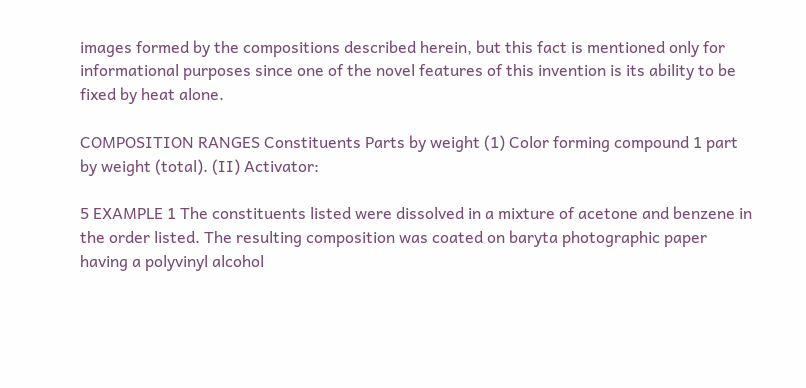images formed by the compositions described herein, but this fact is mentioned only for informational purposes since one of the novel features of this invention is its ability to be fixed by heat alone.

COMPOSITION RANGES Constituents Parts by weight (1) Color forming compound 1 part by weight (total). (II) Activator:

5 EXAMPLE 1 The constituents listed were dissolved in a mixture of acetone and benzene in the order listed. The resulting composition was coated on baryta photographic paper having a polyvinyl alcohol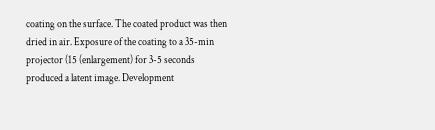coating on the surface. The coated product was then dried in air. Exposure of the coating to a 35-min projector (15 (enlargement) for 3-5 seconds produced a latent image. Development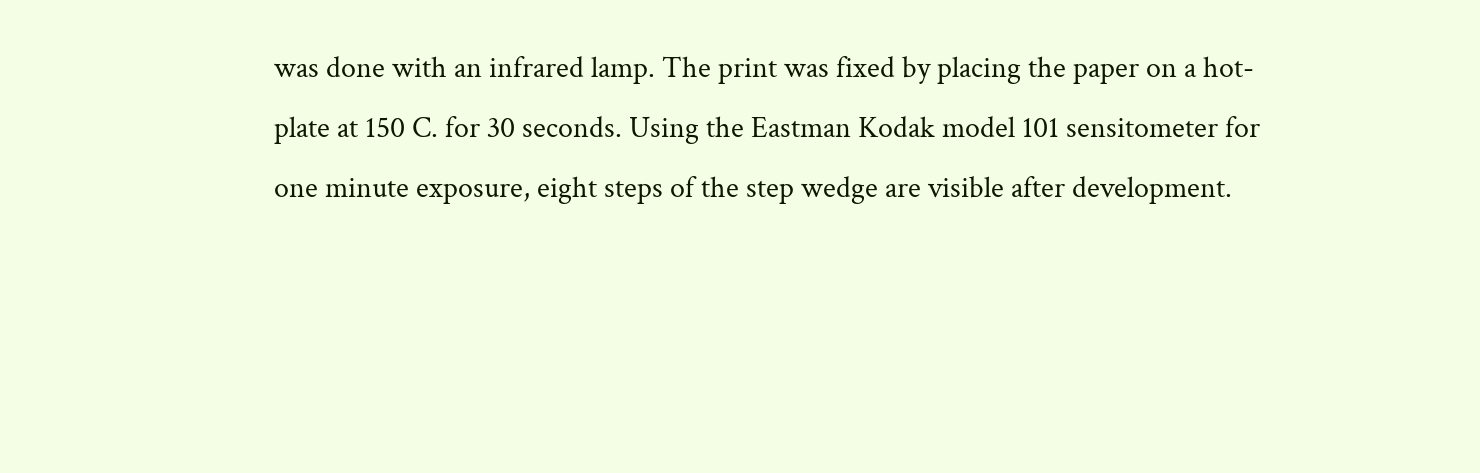was done with an infrared lamp. The print was fixed by placing the paper on a hot-plate at 150 C. for 30 seconds. Using the Eastman Kodak model 101 sensitometer for one minute exposure, eight steps of the step wedge are visible after development.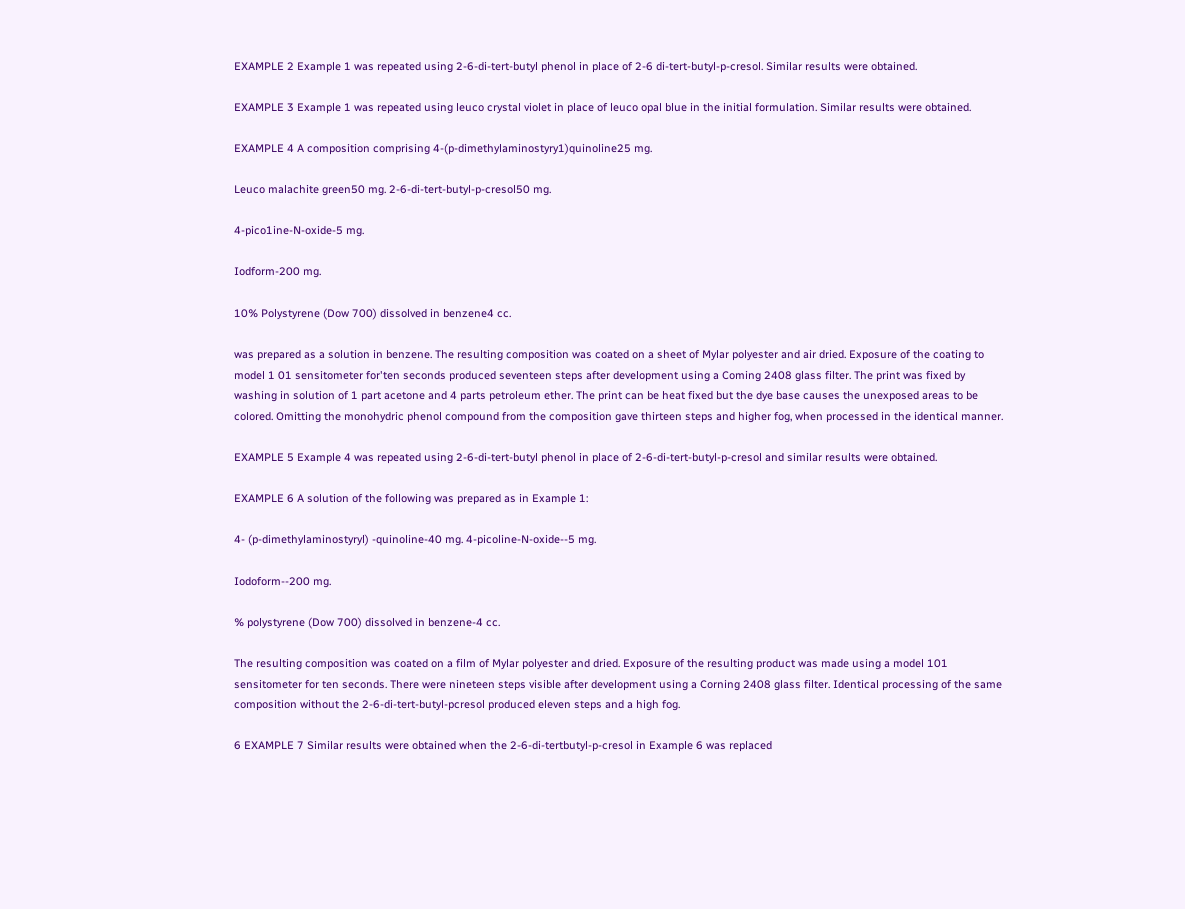EXAMPLE 2 Example 1 was repeated using 2-6-di-tert-butyl phenol in place of 2-6 di-tert-butyl-p-cresol. Similar results were obtained.

EXAMPLE 3 Example 1 was repeated using leuco crystal violet in place of leuco opal blue in the initial formulation. Similar results were obtained.

EXAMPLE 4 A composition comprising 4-(p-dimethylaminostyry1)quinoline25 mg.

Leuco malachite green50 mg. 2-6-di-tert-butyl-p-cresol50 mg.

4-pico1ine-N-oxide-5 mg.

Iodform-200 mg.

10% Polystyrene (Dow 700) dissolved in benzene4 cc.

was prepared as a solution in benzene. The resulting composition was coated on a sheet of Mylar polyester and air dried. Exposure of the coating to model 1 01 sensitometer for'ten seconds produced seventeen steps after development using a Coming 2408 glass filter. The print was fixed by washing in solution of 1 part acetone and 4 parts petroleum ether. The print can be heat fixed but the dye base causes the unexposed areas to be colored. Omitting the monohydric phenol compound from the composition gave thirteen steps and higher fog, when processed in the identical manner.

EXAMPLE 5 Example 4 was repeated using 2-6-di-tert-butyl phenol in place of 2-6-di-tert-butyl-p-cresol and similar results were obtained.

EXAMPLE 6 A solution of the following was prepared as in Example 1:

4- (p-dimethylaminostyryl) -quinoline-40 mg. 4-picoline-N-oxide--5 mg.

Iodoform--200 mg.

% polystyrene (Dow 700) dissolved in benzene-4 cc.

The resulting composition was coated on a film of Mylar polyester and dried. Exposure of the resulting product was made using a model 101 sensitometer for ten seconds. There were nineteen steps visible after development using a Corning 2408 glass filter. Identical processing of the same composition without the 2-6-di-tert-butyl-pcresol produced eleven steps and a high fog.

6 EXAMPLE 7 Similar results were obtained when the 2-6-di-tertbutyl-p-cresol in Example 6 was replaced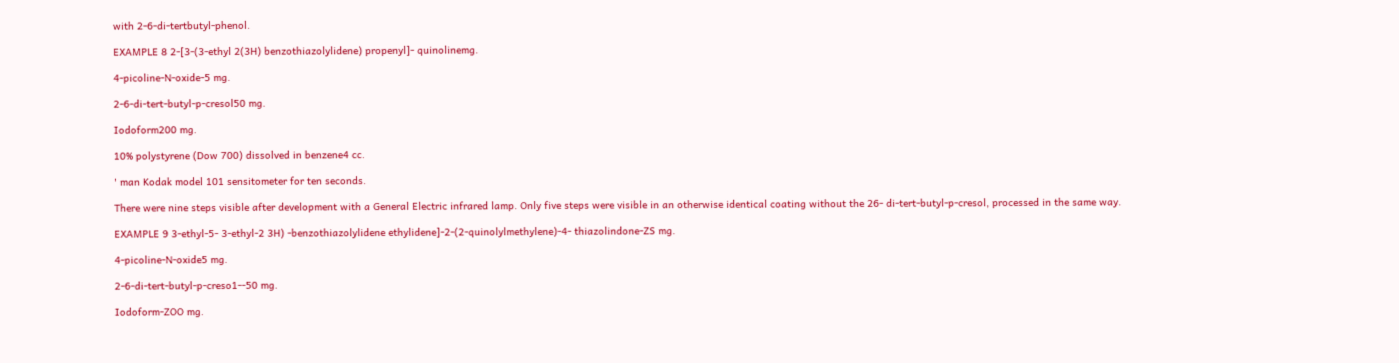with 2-6-di-tertbutyl-phenol.

EXAMPLE 8 2-[3-(3-ethyl 2(3H) benzothiazolylidene) propenyl]- quinolinemg.

4-picoline-N-oxide-5 mg.

2-6-di-tert-butyl-p-cresol50 mg.

Iodoform200 mg.

10% polystyrene (Dow 700) dissolved in benzene4 cc.

' man Kodak model 101 sensitometer for ten seconds.

There were nine steps visible after development with a General Electric infrared lamp. Only five steps were visible in an otherwise identical coating without the 26- di-tert-butyl-p-cresol, processed in the same way.

EXAMPLE 9 3-ethyl-5- 3-ethyl-2 3H) -benzothiazolylidene ethylidene]-2-(2-quinolylmethylene)-4- thiazolindone-ZS mg.

4-picoline-N-oxide5 mg.

2-6-di-tert-butyl-p-creso1--50 mg.

Iodoform-ZOO mg.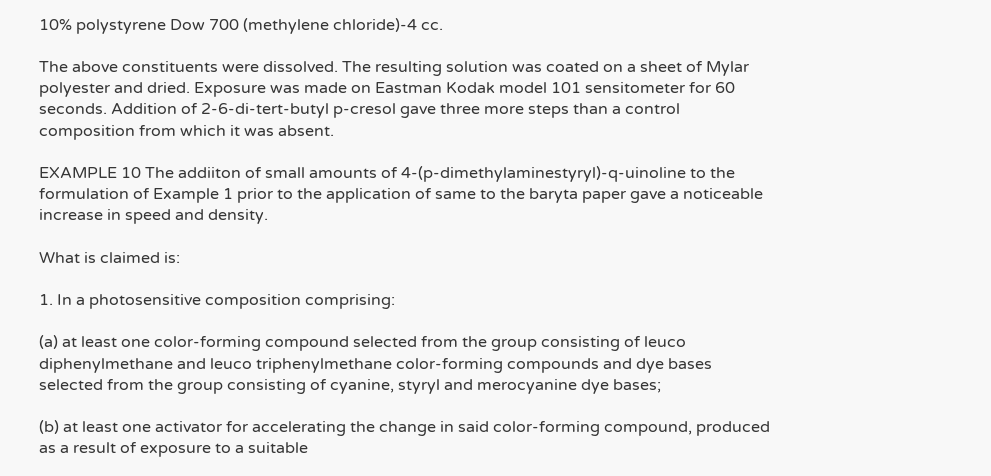10% polystyrene Dow 700 (methylene chloride)-4 cc.

The above constituents were dissolved. The resulting solution was coated on a sheet of Mylar polyester and dried. Exposure was made on Eastman Kodak model 101 sensitometer for 60 seconds. Addition of 2-6-di-tert-butyl p-cresol gave three more steps than a control composition from which it was absent.

EXAMPLE 10 The addiiton of small amounts of 4-(p-dimethylaminestyryl)-q-uinoline to the formulation of Example 1 prior to the application of same to the baryta paper gave a noticeable increase in speed and density.

What is claimed is:

1. In a photosensitive composition comprising:

(a) at least one color-forming compound selected from the group consisting of leuco diphenylmethane and leuco triphenylmethane color-forming compounds and dye bases selected from the group consisting of cyanine, styryl and merocyanine dye bases;

(b) at least one activator for accelerating the change in said color-forming compound, produced as a result of exposure to a suitable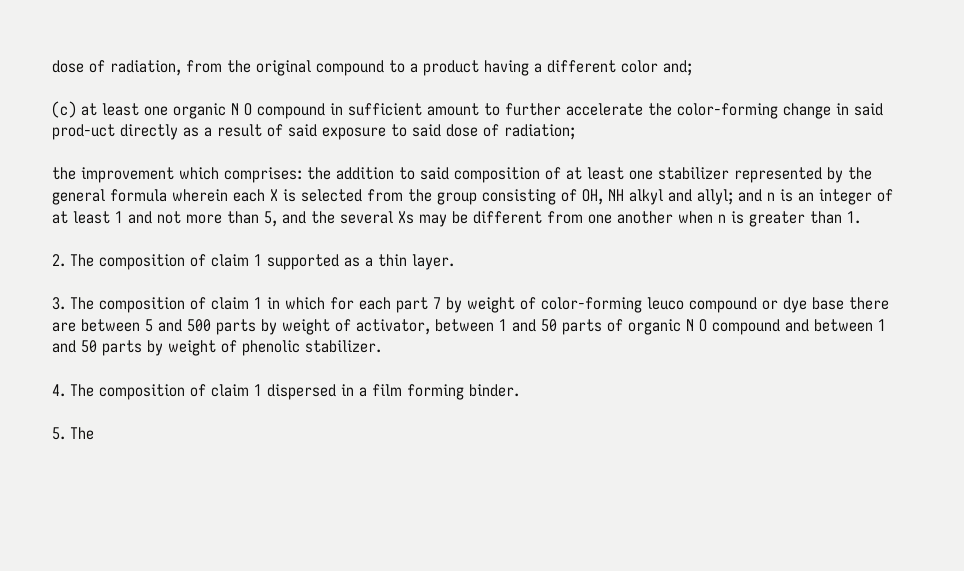dose of radiation, from the original compound to a product having a different color and;

(c) at least one organic N O compound in sufficient amount to further accelerate the color-forming change in said prod-uct directly as a result of said exposure to said dose of radiation;

the improvement which comprises: the addition to said composition of at least one stabilizer represented by the general formula wherein each X is selected from the group consisting of OH, NH alkyl and allyl; and n is an integer of at least 1 and not more than 5, and the several Xs may be different from one another when n is greater than 1.

2. The composition of claim 1 supported as a thin layer.

3. The composition of claim 1 in which for each part 7 by weight of color-forming leuco compound or dye base there are between 5 and 500 parts by weight of activator, between 1 and 50 parts of organic N O compound and between 1 and 50 parts by weight of phenolic stabilizer.

4. The composition of claim 1 dispersed in a film forming binder.

5. The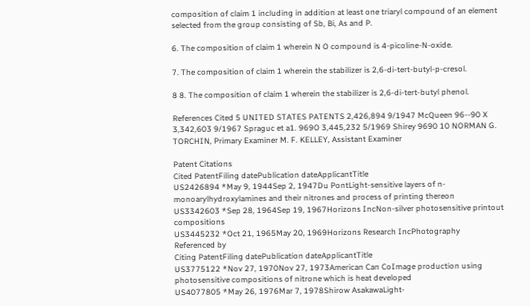composition of claim 1 including in addition at least one triaryl compound of an element selected from the group consisting of Sb, Bi, As and P.

6. The composition of claim 1 wherein N O compound is 4-picoline-N-oxide.

7. The composition of claim 1 wherein the stabilizer is 2,6-di-tert-butyl-p-cresol.

8 8. The composition of claim 1 wherein the stabilizer is 2,6-di-tert-butyl phenol.

References Cited 5 UNITED STATES PATENTS 2,426,894 9/1947 McQueen 96--90 X 3,342,603 9/1967 Spraguc et a1. 969O 3,445,232 5/1969 Shirey 9690 10 NORMAN G. TORCHIN, Primary Examiner M. F. KELLEY, Assistant Examiner

Patent Citations
Cited PatentFiling datePublication dateApplicantTitle
US2426894 *May 9, 1944Sep 2, 1947Du PontLight-sensitive layers of n-monoarylhydroxylamines and their nitrones and process of printing thereon
US3342603 *Sep 28, 1964Sep 19, 1967Horizons IncNon-silver photosensitive printout compositions
US3445232 *Oct 21, 1965May 20, 1969Horizons Research IncPhotography
Referenced by
Citing PatentFiling datePublication dateApplicantTitle
US3775122 *Nov 27, 1970Nov 27, 1973American Can CoImage production using photosensitive compositions of nitrone which is heat developed
US4077805 *May 26, 1976Mar 7, 1978Shirow AsakawaLight-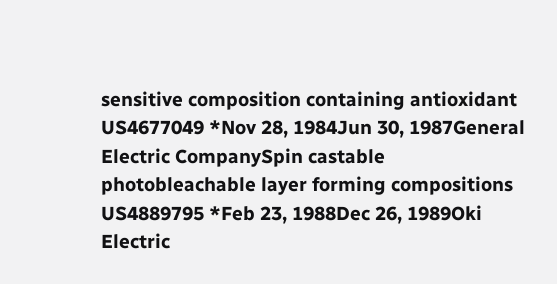sensitive composition containing antioxidant
US4677049 *Nov 28, 1984Jun 30, 1987General Electric CompanySpin castable photobleachable layer forming compositions
US4889795 *Feb 23, 1988Dec 26, 1989Oki Electric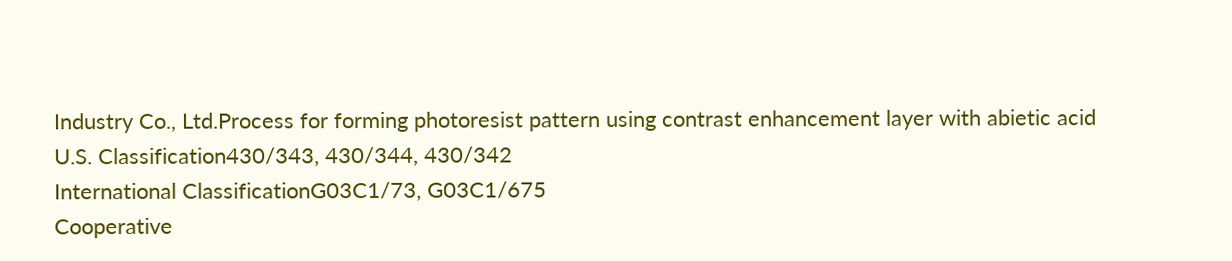Industry Co., Ltd.Process for forming photoresist pattern using contrast enhancement layer with abietic acid
U.S. Classification430/343, 430/344, 430/342
International ClassificationG03C1/73, G03C1/675
Cooperative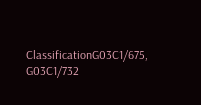ClassificationG03C1/675, G03C1/732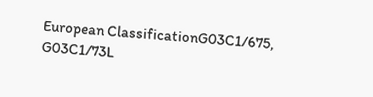European ClassificationG03C1/675, G03C1/73L